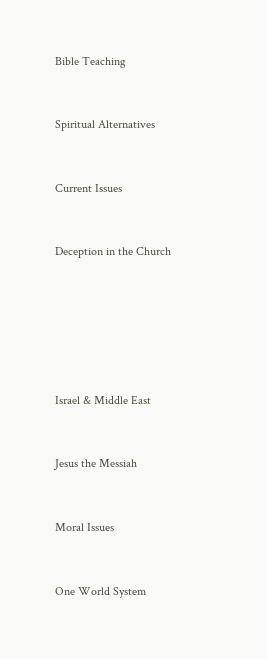Bible Teaching


Spiritual Alternatives


Current Issues


Deception in the Church






Israel & Middle East


Jesus the Messiah


Moral Issues


One World System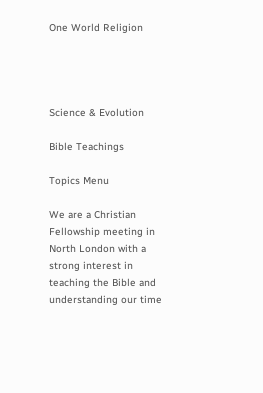One World Religion




Science & Evolution

Bible Teachings

Topics Menu

We are a Christian Fellowship meeting in North London with a strong interest in teaching the Bible and understanding our time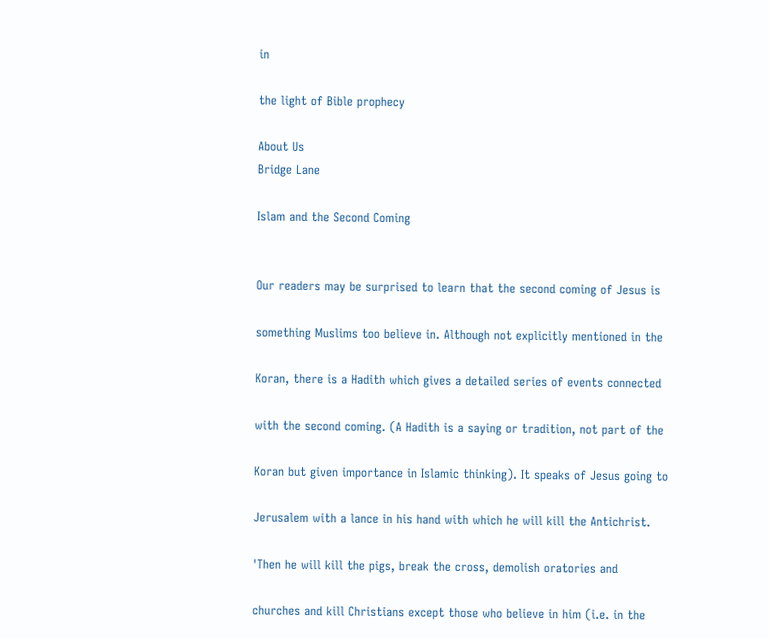in

the light of Bible prophecy

About Us
Bridge Lane

Islam and the Second Coming


Our readers may be surprised to learn that the second coming of Jesus is

something Muslims too believe in. Although not explicitly mentioned in the

Koran, there is a Hadith which gives a detailed series of events connected

with the second coming. (A Hadith is a saying or tradition, not part of the

Koran but given importance in Islamic thinking). It speaks of Jesus going to

Jerusalem with a lance in his hand with which he will kill the Antichrist.

'Then he will kill the pigs, break the cross, demolish oratories and

churches and kill Christians except those who believe in him (i.e. in the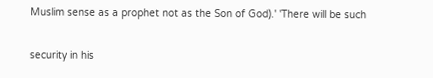Muslim sense as a prophet not as the Son of God).' 'There will be such

security in his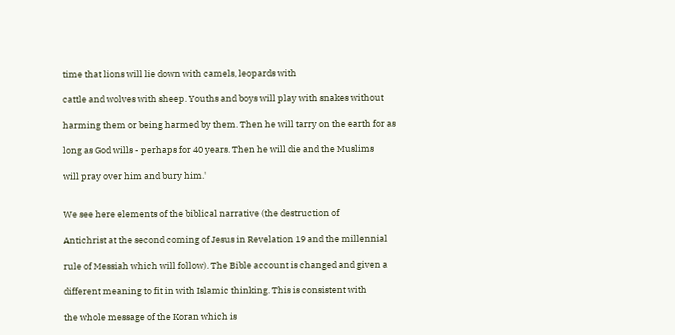time that lions will lie down with camels, leopards with

cattle and wolves with sheep. Youths and boys will play with snakes without

harming them or being harmed by them. Then he will tarry on the earth for as

long as God wills - perhaps for 40 years. Then he will die and the Muslims

will pray over him and bury him.'


We see here elements of the biblical narrative (the destruction of

Antichrist at the second coming of Jesus in Revelation 19 and the millennial

rule of Messiah which will follow). The Bible account is changed and given a

different meaning to fit in with Islamic thinking. This is consistent with

the whole message of the Koran which is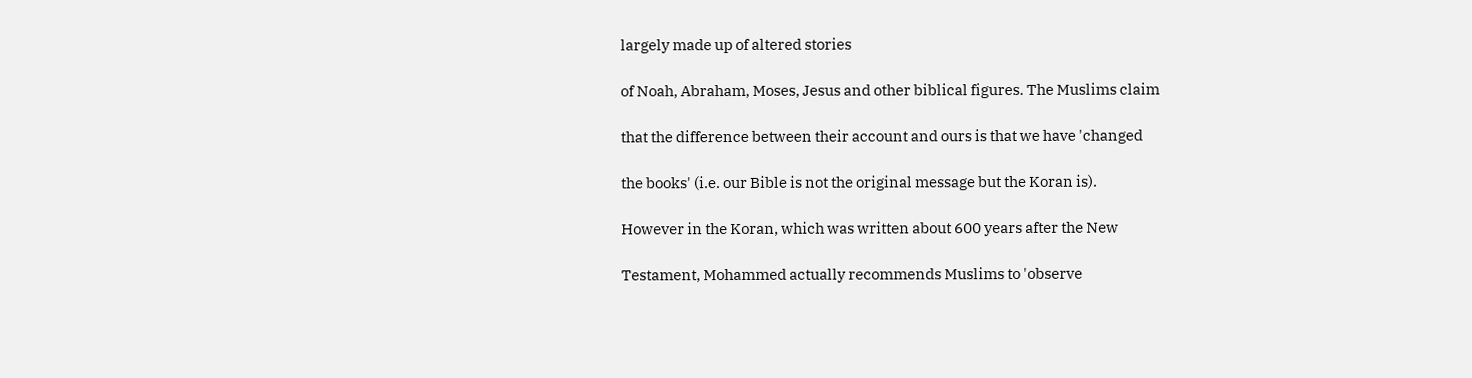largely made up of altered stories

of Noah, Abraham, Moses, Jesus and other biblical figures. The Muslims claim

that the difference between their account and ours is that we have 'changed

the books' (i.e. our Bible is not the original message but the Koran is).

However in the Koran, which was written about 600 years after the New

Testament, Mohammed actually recommends Muslims to 'observe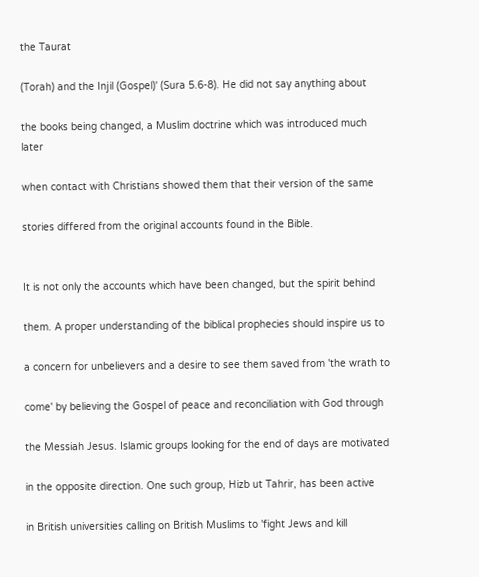the Taurat

(Torah) and the Injil (Gospel)' (Sura 5.6-8). He did not say anything about

the books being changed, a Muslim doctrine which was introduced much later

when contact with Christians showed them that their version of the same

stories differed from the original accounts found in the Bible.


It is not only the accounts which have been changed, but the spirit behind

them. A proper understanding of the biblical prophecies should inspire us to

a concern for unbelievers and a desire to see them saved from 'the wrath to

come' by believing the Gospel of peace and reconciliation with God through

the Messiah Jesus. Islamic groups looking for the end of days are motivated

in the opposite direction. One such group, Hizb ut Tahrir, has been active

in British universities calling on British Muslims to 'fight Jews and kill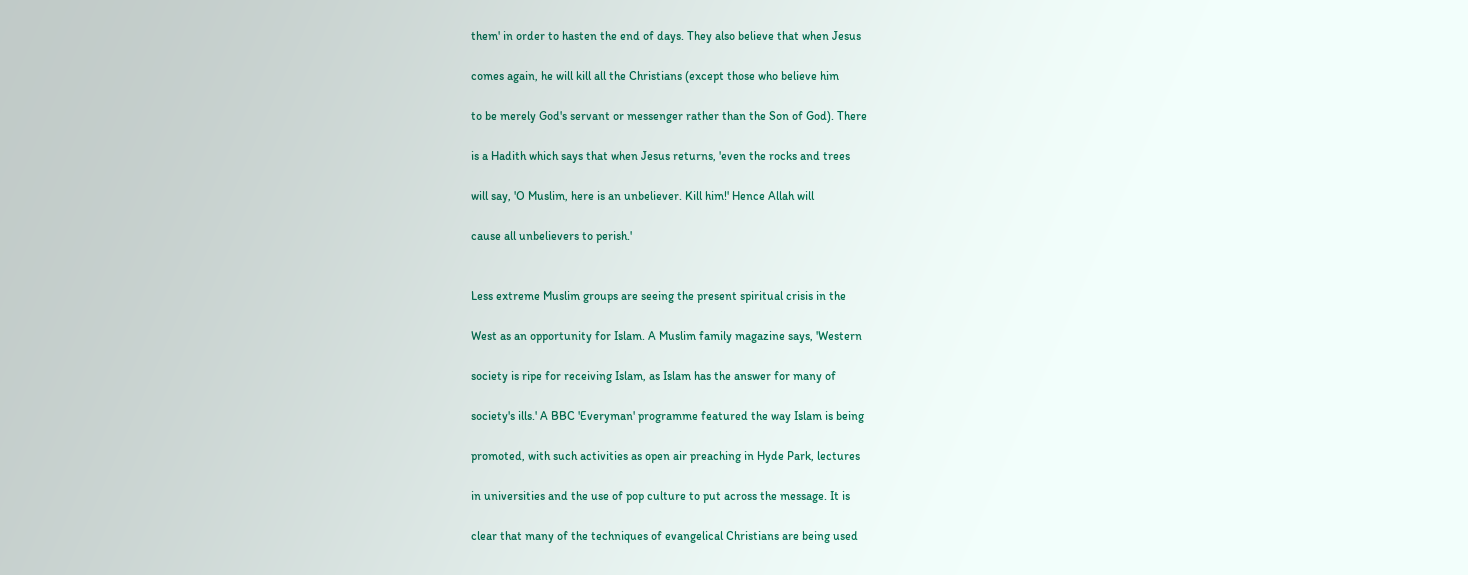them' in order to hasten the end of days. They also believe that when Jesus

comes again, he will kill all the Christians (except those who believe him

to be merely God's servant or messenger rather than the Son of God). There

is a Hadith which says that when Jesus returns, 'even the rocks and trees

will say, 'O Muslim, here is an unbeliever. Kill him!' Hence Allah will

cause all unbelievers to perish.'


Less extreme Muslim groups are seeing the present spiritual crisis in the

West as an opportunity for Islam. A Muslim family magazine says, 'Western

society is ripe for receiving Islam, as Islam has the answer for many of

society's ills.' A BBC 'Everyman' programme featured the way Islam is being

promoted, with such activities as open air preaching in Hyde Park, lectures

in universities and the use of pop culture to put across the message. It is

clear that many of the techniques of evangelical Christians are being used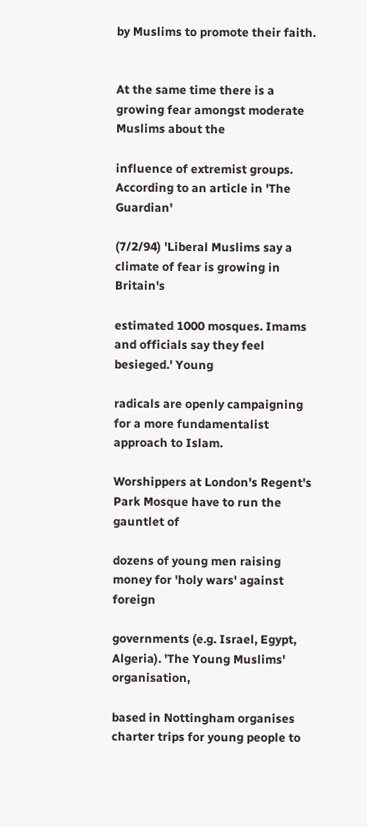by Muslims to promote their faith.


At the same time there is a growing fear amongst moderate Muslims about the

influence of extremist groups. According to an article in 'The Guardian'

(7/2/94) 'Liberal Muslims say a climate of fear is growing in Britain's

estimated 1000 mosques. Imams and officials say they feel besieged.' Young

radicals are openly campaigning for a more fundamentalist approach to Islam.

Worshippers at London's Regent's Park Mosque have to run the gauntlet of

dozens of young men raising money for 'holy wars' against foreign

governments (e.g. Israel, Egypt, Algeria). 'The Young Muslims' organisation,

based in Nottingham organises charter trips for young people to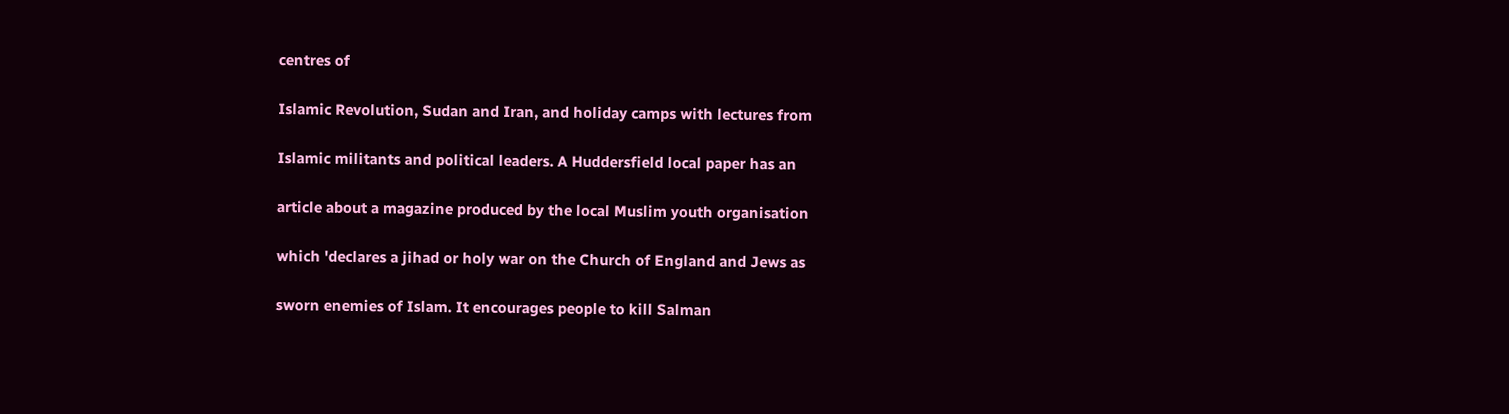centres of

Islamic Revolution, Sudan and Iran, and holiday camps with lectures from

Islamic militants and political leaders. A Huddersfield local paper has an

article about a magazine produced by the local Muslim youth organisation

which 'declares a jihad or holy war on the Church of England and Jews as

sworn enemies of Islam. It encourages people to kill Salman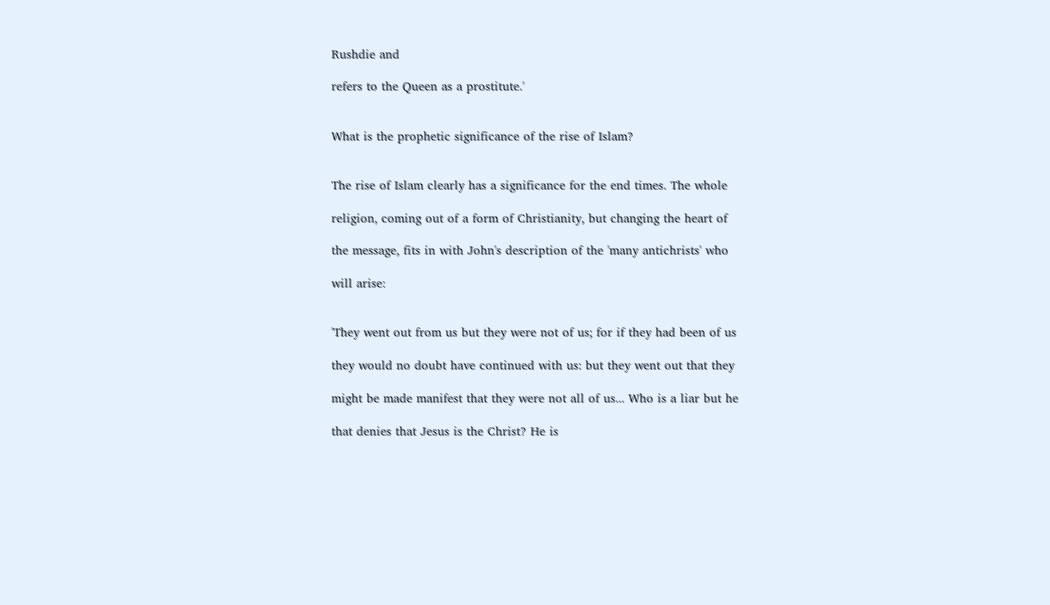Rushdie and

refers to the Queen as a prostitute.'


What is the prophetic significance of the rise of Islam?


The rise of Islam clearly has a significance for the end times. The whole

religion, coming out of a form of Christianity, but changing the heart of

the message, fits in with John's description of the 'many antichrists' who

will arise:


'They went out from us but they were not of us; for if they had been of us

they would no doubt have continued with us: but they went out that they

might be made manifest that they were not all of us... Who is a liar but he

that denies that Jesus is the Christ? He is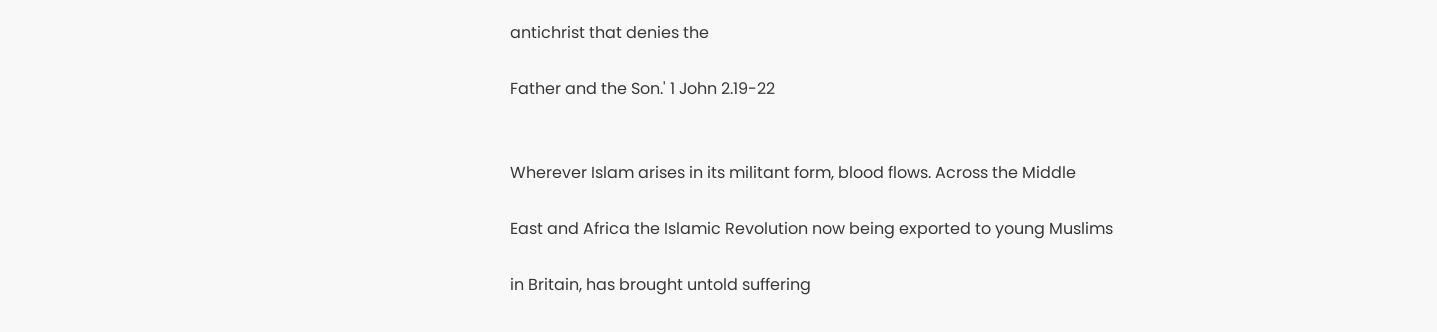antichrist that denies the

Father and the Son.' 1 John 2.19-22


Wherever Islam arises in its militant form, blood flows. Across the Middle

East and Africa the Islamic Revolution now being exported to young Muslims

in Britain, has brought untold suffering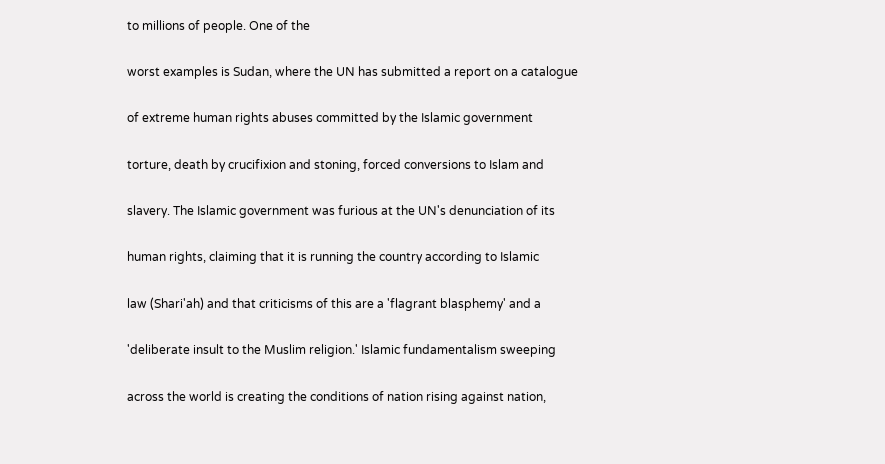to millions of people. One of the

worst examples is Sudan, where the UN has submitted a report on a catalogue

of extreme human rights abuses committed by the Islamic government

torture, death by crucifixion and stoning, forced conversions to Islam and

slavery. The Islamic government was furious at the UN's denunciation of its

human rights, claiming that it is running the country according to Islamic

law (Shari'ah) and that criticisms of this are a 'flagrant blasphemy' and a

'deliberate insult to the Muslim religion.' Islamic fundamentalism sweeping

across the world is creating the conditions of nation rising against nation,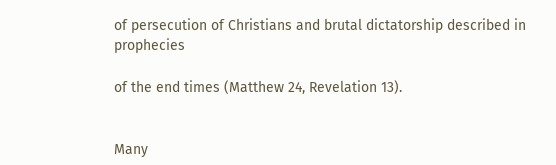of persecution of Christians and brutal dictatorship described in prophecies

of the end times (Matthew 24, Revelation 13).


Many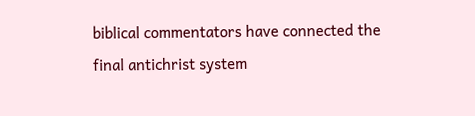biblical commentators have connected the final antichrist system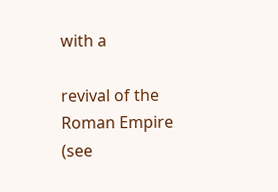with a

revival of the Roman Empire (see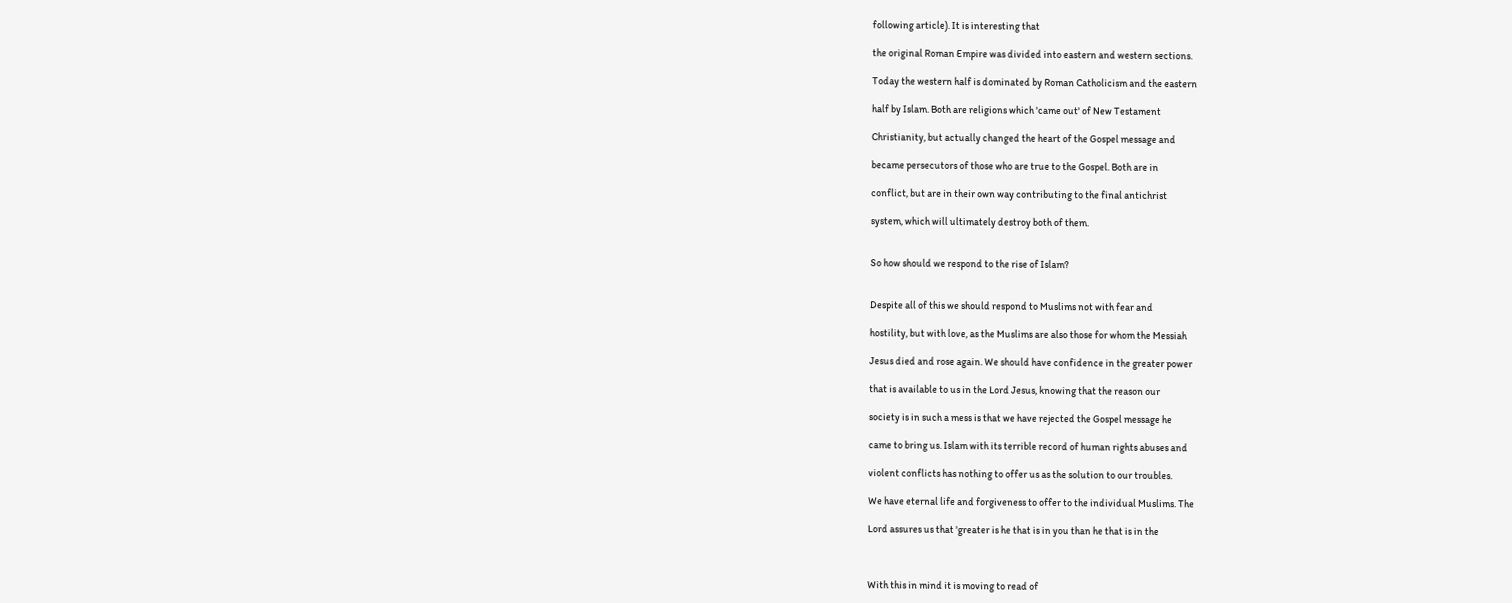following article). It is interesting that

the original Roman Empire was divided into eastern and western sections.

Today the western half is dominated by Roman Catholicism and the eastern

half by Islam. Both are religions which 'came out' of New Testament

Christianity, but actually changed the heart of the Gospel message and

became persecutors of those who are true to the Gospel. Both are in

conflict, but are in their own way contributing to the final antichrist

system, which will ultimately destroy both of them.


So how should we respond to the rise of Islam?


Despite all of this we should respond to Muslims not with fear and

hostility, but with love, as the Muslims are also those for whom the Messiah

Jesus died and rose again. We should have confidence in the greater power

that is available to us in the Lord Jesus, knowing that the reason our

society is in such a mess is that we have rejected the Gospel message he

came to bring us. Islam with its terrible record of human rights abuses and

violent conflicts has nothing to offer us as the solution to our troubles.

We have eternal life and forgiveness to offer to the individual Muslims. The

Lord assures us that 'greater is he that is in you than he that is in the



With this in mind it is moving to read of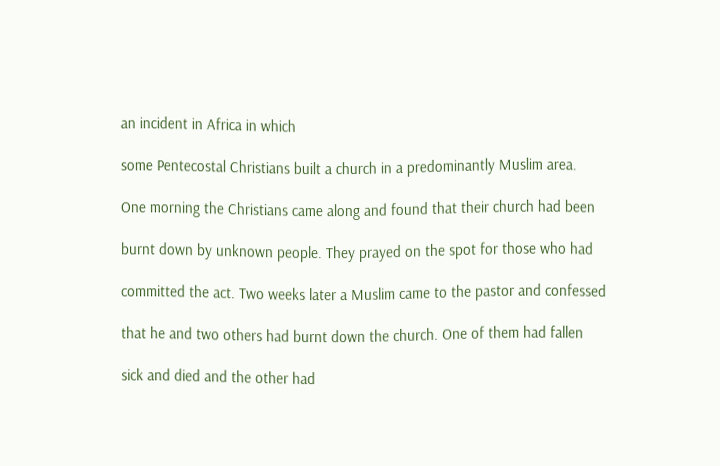an incident in Africa in which

some Pentecostal Christians built a church in a predominantly Muslim area.

One morning the Christians came along and found that their church had been

burnt down by unknown people. They prayed on the spot for those who had

committed the act. Two weeks later a Muslim came to the pastor and confessed

that he and two others had burnt down the church. One of them had fallen

sick and died and the other had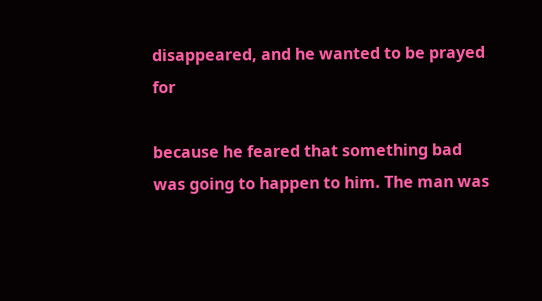disappeared, and he wanted to be prayed for

because he feared that something bad was going to happen to him. The man was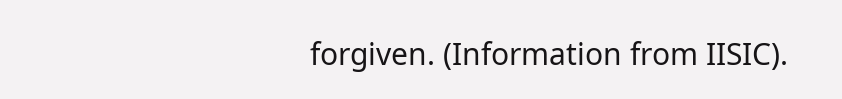forgiven. (Information from IISIC).